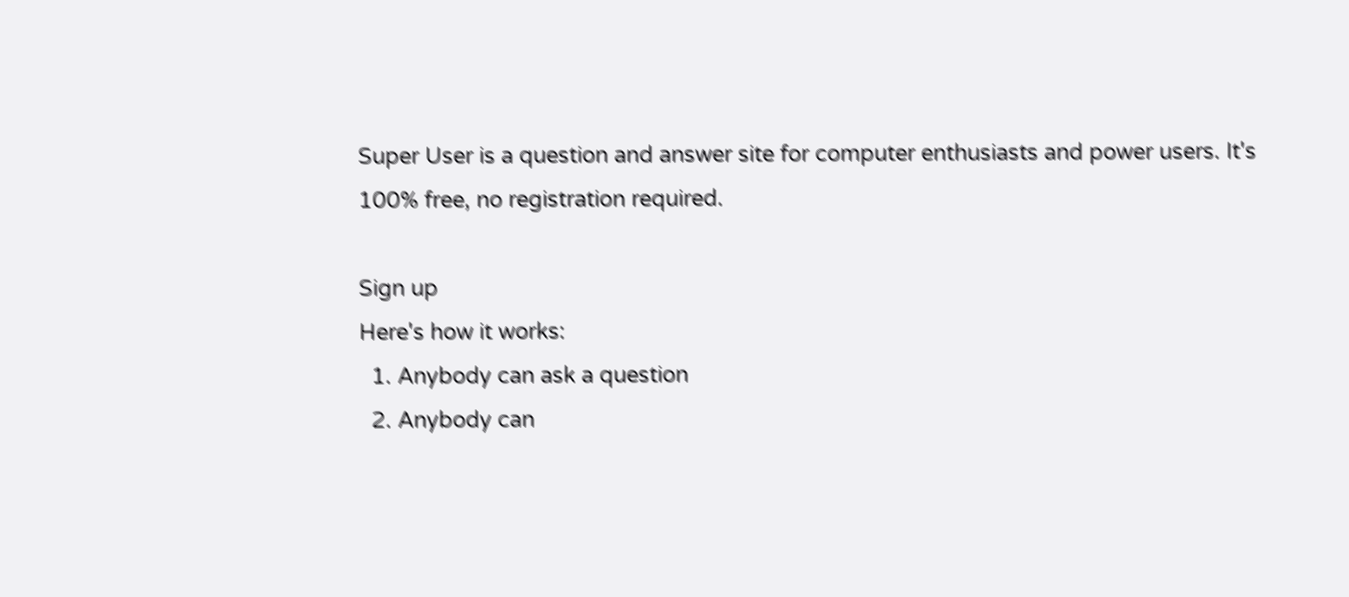Super User is a question and answer site for computer enthusiasts and power users. It's 100% free, no registration required.

Sign up
Here's how it works:
  1. Anybody can ask a question
  2. Anybody can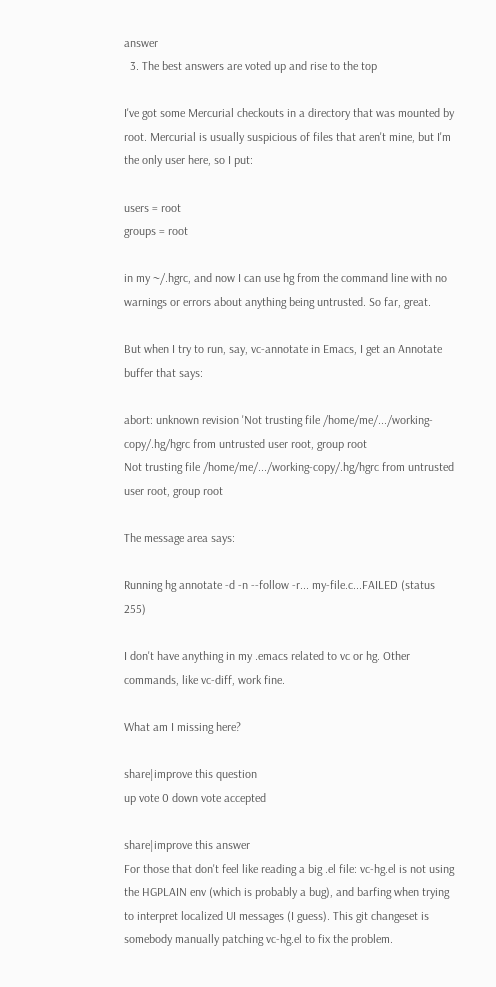answer
  3. The best answers are voted up and rise to the top

I've got some Mercurial checkouts in a directory that was mounted by root. Mercurial is usually suspicious of files that aren't mine, but I'm the only user here, so I put:

users = root
groups = root

in my ~/.hgrc, and now I can use hg from the command line with no warnings or errors about anything being untrusted. So far, great.

But when I try to run, say, vc-annotate in Emacs, I get an Annotate buffer that says:

abort: unknown revision 'Not trusting file /home/me/.../working-copy/.hg/hgrc from untrusted user root, group root
Not trusting file /home/me/.../working-copy/.hg/hgrc from untrusted user root, group root

The message area says:

Running hg annotate -d -n --follow -r... my-file.c...FAILED (status 255)

I don't have anything in my .emacs related to vc or hg. Other commands, like vc-diff, work fine.

What am I missing here?

share|improve this question
up vote 0 down vote accepted

share|improve this answer
For those that don't feel like reading a big .el file: vc-hg.el is not using the HGPLAIN env (which is probably a bug), and barfing when trying to interpret localized UI messages (I guess). This git changeset is somebody manually patching vc-hg.el to fix the problem.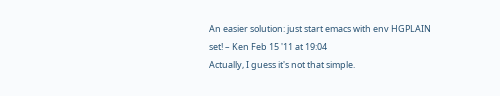An easier solution: just start emacs with env HGPLAIN set! – Ken Feb 15 '11 at 19:04
Actually, I guess it's not that simple.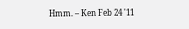Hmm. – Ken Feb 24 '11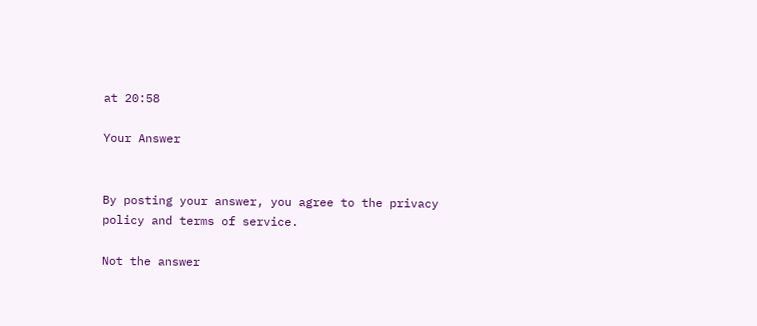at 20:58

Your Answer


By posting your answer, you agree to the privacy policy and terms of service.

Not the answer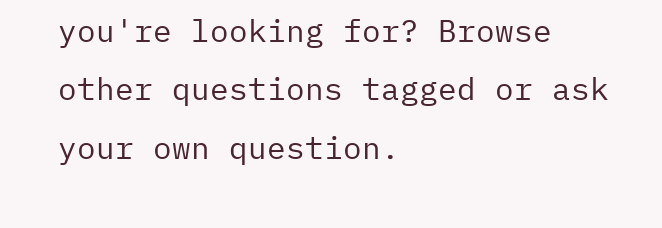you're looking for? Browse other questions tagged or ask your own question.